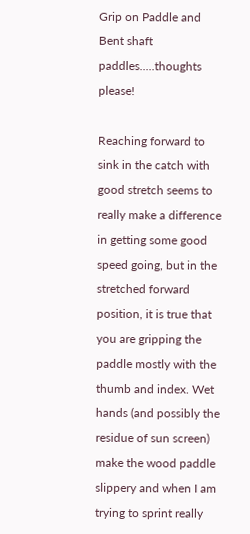Grip on Paddle and Bent shaft paddles.....thoughts please!

Reaching forward to sink in the catch with good stretch seems to really make a difference in getting some good speed going, but in the stretched forward position, it is true that you are gripping the paddle mostly with the thumb and index. Wet hands (and possibly the residue of sun screen) make the wood paddle slippery and when I am trying to sprint really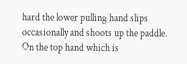hard the lower pulling hand slips occasionally and shoots up the paddle. On the top hand which is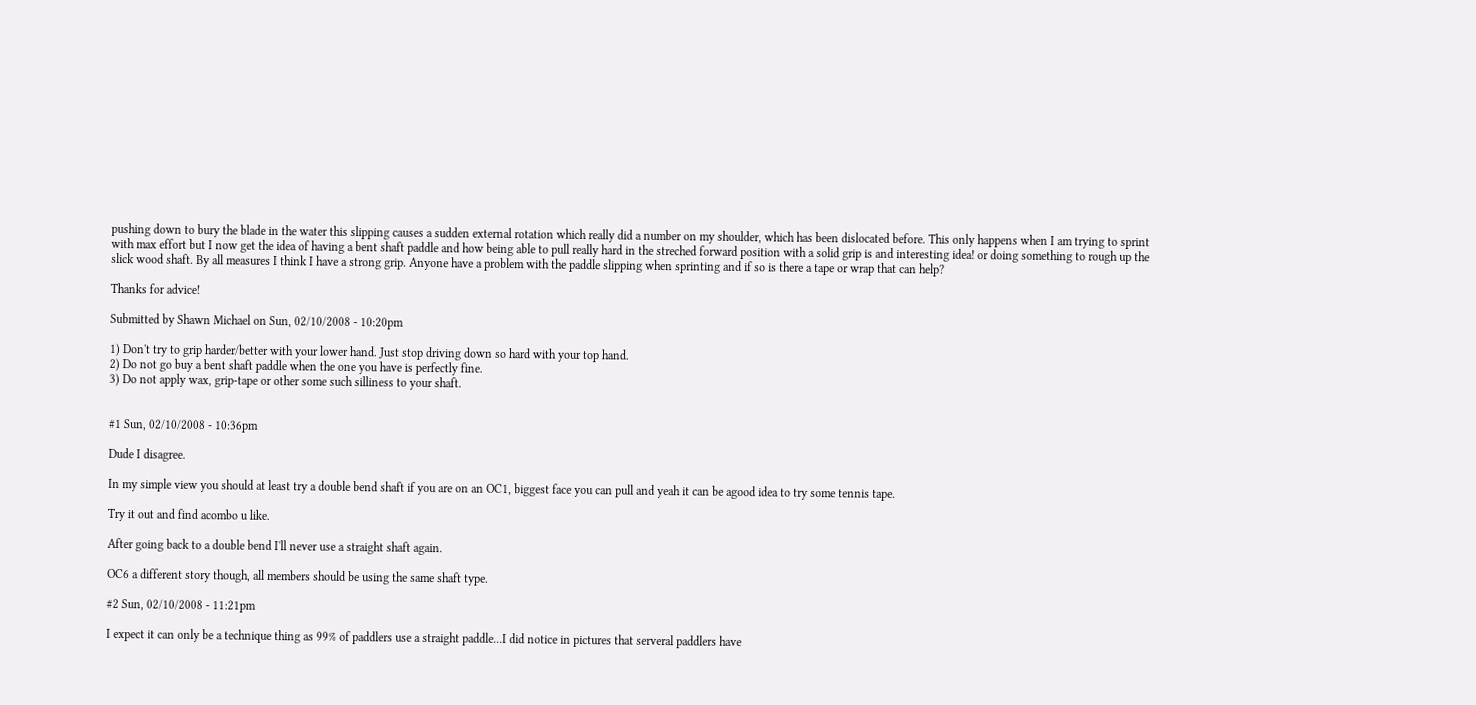pushing down to bury the blade in the water this slipping causes a sudden external rotation which really did a number on my shoulder, which has been dislocated before. This only happens when I am trying to sprint with max effort but I now get the idea of having a bent shaft paddle and how being able to pull really hard in the streched forward position with a solid grip is and interesting idea! or doing something to rough up the slick wood shaft. By all measures I think I have a strong grip. Anyone have a problem with the paddle slipping when sprinting and if so is there a tape or wrap that can help?

Thanks for advice!

Submitted by Shawn Michael on Sun, 02/10/2008 - 10:20pm

1) Don't try to grip harder/better with your lower hand. Just stop driving down so hard with your top hand.
2) Do not go buy a bent shaft paddle when the one you have is perfectly fine.
3) Do not apply wax, grip-tape or other some such silliness to your shaft.


#1 Sun, 02/10/2008 - 10:36pm

Dude I disagree.

In my simple view you should at least try a double bend shaft if you are on an OC1, biggest face you can pull and yeah it can be agood idea to try some tennis tape.

Try it out and find acombo u like.

After going back to a double bend I'll never use a straight shaft again.

OC6 a different story though, all members should be using the same shaft type.

#2 Sun, 02/10/2008 - 11:21pm

I expect it can only be a technique thing as 99% of paddlers use a straight paddle...I did notice in pictures that serveral paddlers have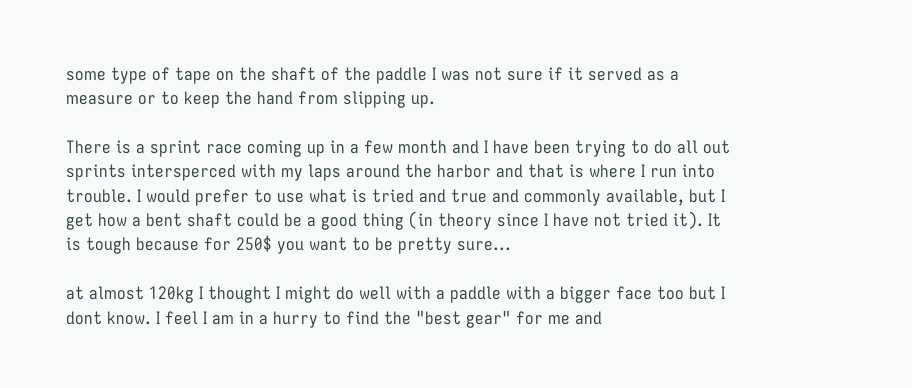some type of tape on the shaft of the paddle I was not sure if it served as a measure or to keep the hand from slipping up.

There is a sprint race coming up in a few month and I have been trying to do all out sprints intersperced with my laps around the harbor and that is where I run into trouble. I would prefer to use what is tried and true and commonly available, but I get how a bent shaft could be a good thing (in theory since I have not tried it). It is tough because for 250$ you want to be pretty sure...

at almost 120kg I thought I might do well with a paddle with a bigger face too but I dont know. I feel I am in a hurry to find the "best gear" for me and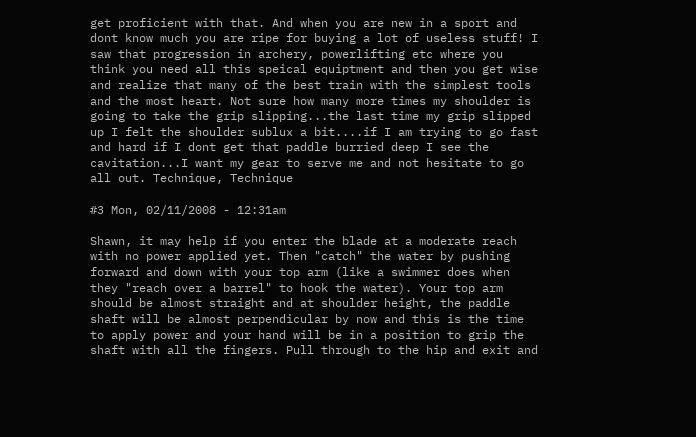get proficient with that. And when you are new in a sport and dont know much you are ripe for buying a lot of useless stuff! I saw that progression in archery, powerlifting etc where you think you need all this speical equiptment and then you get wise and realize that many of the best train with the simplest tools and the most heart. Not sure how many more times my shoulder is going to take the grip slipping...the last time my grip slipped up I felt the shoulder sublux a bit....if I am trying to go fast and hard if I dont get that paddle burried deep I see the cavitation...I want my gear to serve me and not hesitate to go all out. Technique, Technique

#3 Mon, 02/11/2008 - 12:31am

Shawn, it may help if you enter the blade at a moderate reach with no power applied yet. Then "catch" the water by pushing forward and down with your top arm (like a swimmer does when they "reach over a barrel" to hook the water). Your top arm should be almost straight and at shoulder height, the paddle shaft will be almost perpendicular by now and this is the time to apply power and your hand will be in a position to grip the shaft with all the fingers. Pull through to the hip and exit and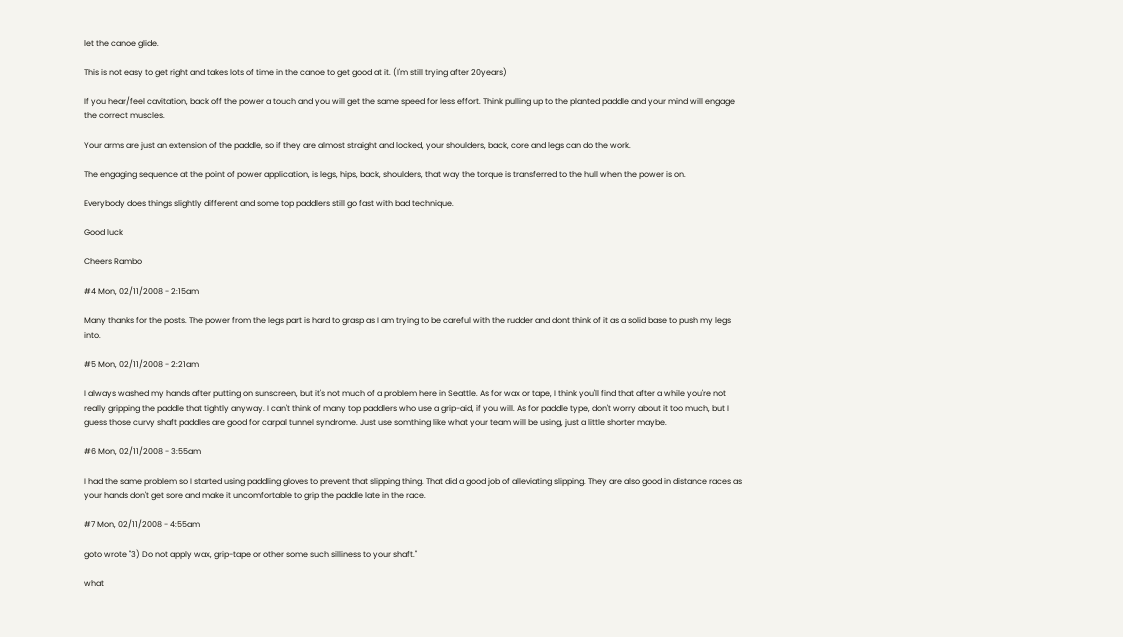let the canoe glide.

This is not easy to get right and takes lots of time in the canoe to get good at it. (I'm still trying after 20years)

If you hear/feel cavitation, back off the power a touch and you will get the same speed for less effort. Think pulling up to the planted paddle and your mind will engage the correct muscles.

Your arms are just an extension of the paddle, so if they are almost straight and locked, your shoulders, back, core and legs can do the work.

The engaging sequence at the point of power application, is legs, hips, back, shoulders, that way the torque is transferred to the hull when the power is on.

Everybody does things slightly different and some top paddlers still go fast with bad technique.

Good luck

Cheers Rambo

#4 Mon, 02/11/2008 - 2:15am

Many thanks for the posts. The power from the legs part is hard to grasp as I am trying to be careful with the rudder and dont think of it as a solid base to push my legs into.

#5 Mon, 02/11/2008 - 2:21am

I always washed my hands after putting on sunscreen, but it's not much of a problem here in Seattle. As for wax or tape, I think you'll find that after a while you're not really gripping the paddle that tightly anyway. I can't think of many top paddlers who use a grip-aid, if you will. As for paddle type, don't worry about it too much, but I guess those curvy shaft paddles are good for carpal tunnel syndrome. Just use somthing like what your team will be using, just a little shorter maybe.

#6 Mon, 02/11/2008 - 3:55am

I had the same problem so I started using paddling gloves to prevent that slipping thing. That did a good job of alleviating slipping. They are also good in distance races as your hands don't get sore and make it uncomfortable to grip the paddle late in the race.

#7 Mon, 02/11/2008 - 4:55am

goto wrote "3) Do not apply wax, grip-tape or other some such silliness to your shaft."

what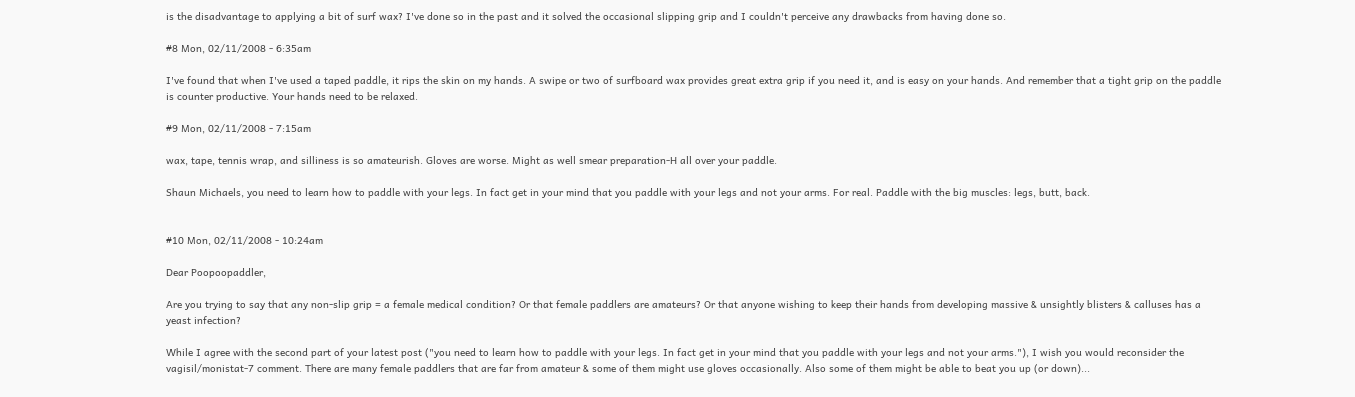is the disadvantage to applying a bit of surf wax? I've done so in the past and it solved the occasional slipping grip and I couldn't perceive any drawbacks from having done so.

#8 Mon, 02/11/2008 - 6:35am

I've found that when I've used a taped paddle, it rips the skin on my hands. A swipe or two of surfboard wax provides great extra grip if you need it, and is easy on your hands. And remember that a tight grip on the paddle is counter productive. Your hands need to be relaxed.

#9 Mon, 02/11/2008 - 7:15am

wax, tape, tennis wrap, and silliness is so amateurish. Gloves are worse. Might as well smear preparation-H all over your paddle.

Shaun Michaels, you need to learn how to paddle with your legs. In fact get in your mind that you paddle with your legs and not your arms. For real. Paddle with the big muscles: legs, butt, back.


#10 Mon, 02/11/2008 - 10:24am

Dear Poopoopaddler,

Are you trying to say that any non-slip grip = a female medical condition? Or that female paddlers are amateurs? Or that anyone wishing to keep their hands from developing massive & unsightly blisters & calluses has a yeast infection?

While I agree with the second part of your latest post ("you need to learn how to paddle with your legs. In fact get in your mind that you paddle with your legs and not your arms."), I wish you would reconsider the vagisil/monistat-7 comment. There are many female paddlers that are far from amateur & some of them might use gloves occasionally. Also some of them might be able to beat you up (or down)...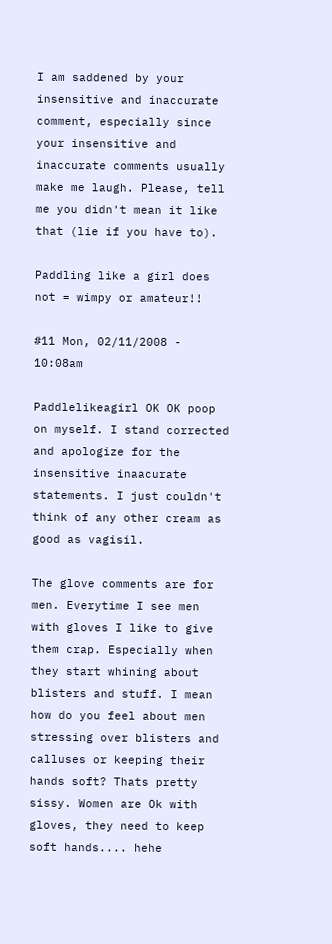I am saddened by your insensitive and inaccurate comment, especially since your insensitive and inaccurate comments usually make me laugh. Please, tell me you didn't mean it like that (lie if you have to).

Paddling like a girl does not = wimpy or amateur!!

#11 Mon, 02/11/2008 - 10:08am

Paddlelikeagirl OK OK poop on myself. I stand corrected and apologize for the insensitive inaacurate statements. I just couldn't think of any other cream as good as vagisil.

The glove comments are for men. Everytime I see men with gloves I like to give them crap. Especially when they start whining about blisters and stuff. I mean how do you feel about men stressing over blisters and calluses or keeping their hands soft? Thats pretty sissy. Women are Ok with gloves, they need to keep soft hands.... hehe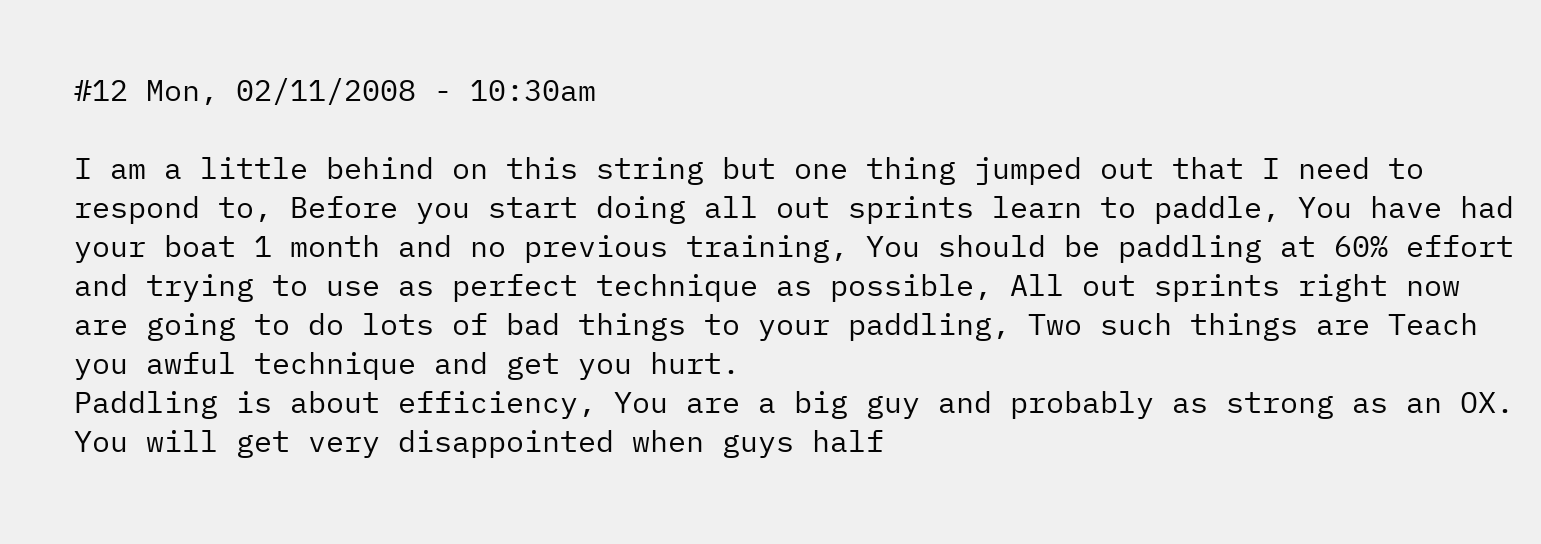#12 Mon, 02/11/2008 - 10:30am

I am a little behind on this string but one thing jumped out that I need to respond to, Before you start doing all out sprints learn to paddle, You have had your boat 1 month and no previous training, You should be paddling at 60% effort and trying to use as perfect technique as possible, All out sprints right now are going to do lots of bad things to your paddling, Two such things are Teach you awful technique and get you hurt.
Paddling is about efficiency, You are a big guy and probably as strong as an OX. You will get very disappointed when guys half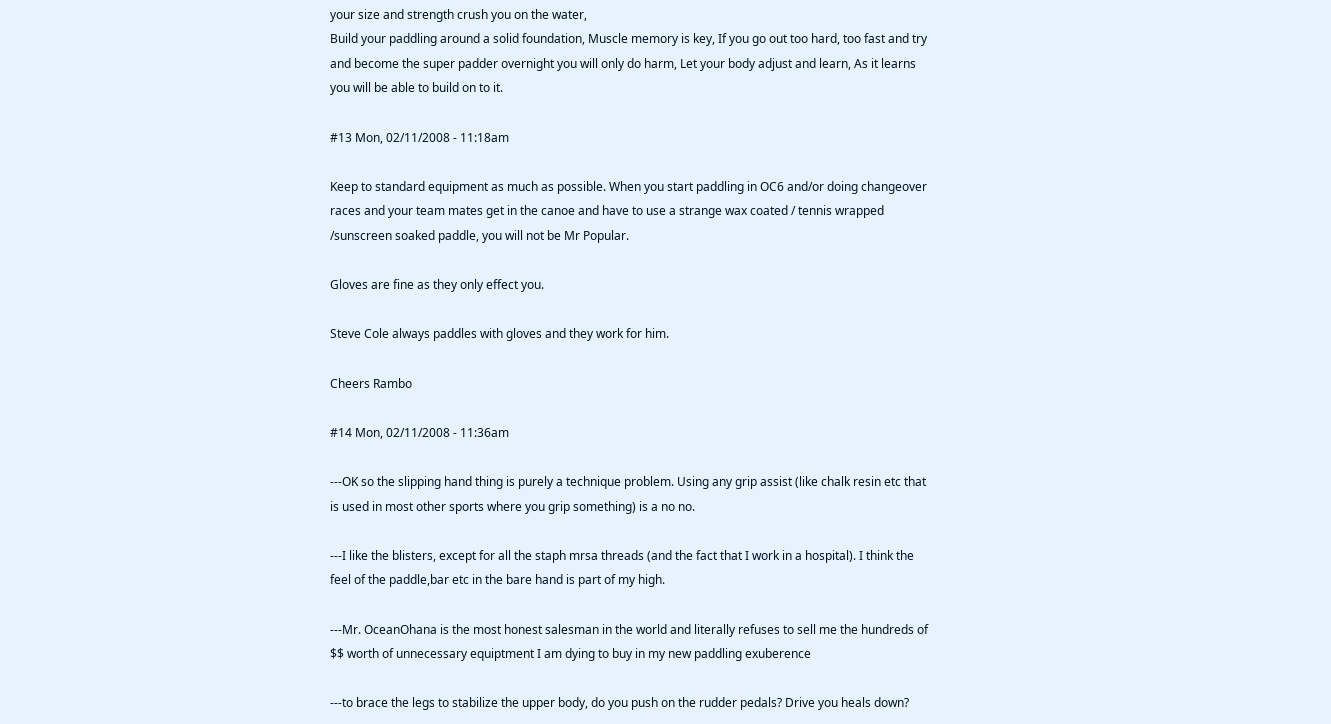your size and strength crush you on the water,
Build your paddling around a solid foundation, Muscle memory is key, If you go out too hard, too fast and try and become the super padder overnight you will only do harm, Let your body adjust and learn, As it learns you will be able to build on to it.

#13 Mon, 02/11/2008 - 11:18am

Keep to standard equipment as much as possible. When you start paddling in OC6 and/or doing changeover races and your team mates get in the canoe and have to use a strange wax coated / tennis wrapped /sunscreen soaked paddle, you will not be Mr Popular.

Gloves are fine as they only effect you.

Steve Cole always paddles with gloves and they work for him.

Cheers Rambo

#14 Mon, 02/11/2008 - 11:36am

---OK so the slipping hand thing is purely a technique problem. Using any grip assist (like chalk resin etc that is used in most other sports where you grip something) is a no no.

---I like the blisters, except for all the staph mrsa threads (and the fact that I work in a hospital). I think the feel of the paddle,bar etc in the bare hand is part of my high.

---Mr. OceanOhana is the most honest salesman in the world and literally refuses to sell me the hundreds of $$ worth of unnecessary equiptment I am dying to buy in my new paddling exuberence

---to brace the legs to stabilize the upper body, do you push on the rudder pedals? Drive you heals down?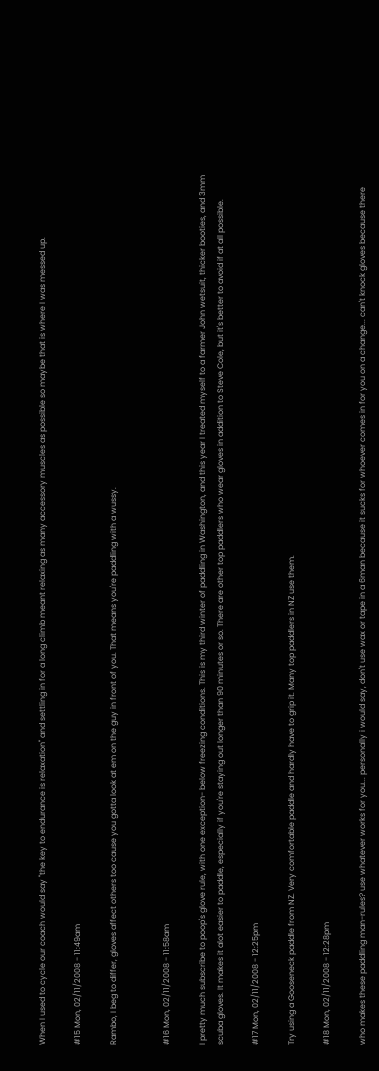When I used to cycle our coach would say "the key to endurance is relaxation" and settling in for a long climb meant relaxing as many accessory muscles as possible so maybe that is where I was messed up.

#15 Mon, 02/11/2008 - 11:49am

Rambo, I beg to differ, gloves affect others too cause you gotta look at em on the guy in front of you. That means you're paddling with a wussy.


#16 Mon, 02/11/2008 - 11:58am

I pretty much subscribe to poop's glove rule, with one exception- below freezing conditions. This is my third winter of paddling in Washington, and this year I treated myself to a farmer John wetsuit, thicker booties, and 3mm scuba gloves. It makes it alot easier to paddle, especially if you're staying out longer than 90 minutes or so. There are other top paddlers who wear gloves in addition to Steve Cole, but it's better to avoid if at all possible.

#17 Mon, 02/11/2008 - 12:25pm

Try using a Gooseneck paddle from NZ. Very comfortable paddle and hardly have to grip it. Many top paddlers in NZ use them.

#18 Mon, 02/11/2008 - 12:28pm

who makes these paddling man-rules? use whatever works for you... personally i would say, don't use wax or tape in a 6man because it sucks for whoever comes in for you on a change... can't knock gloves because there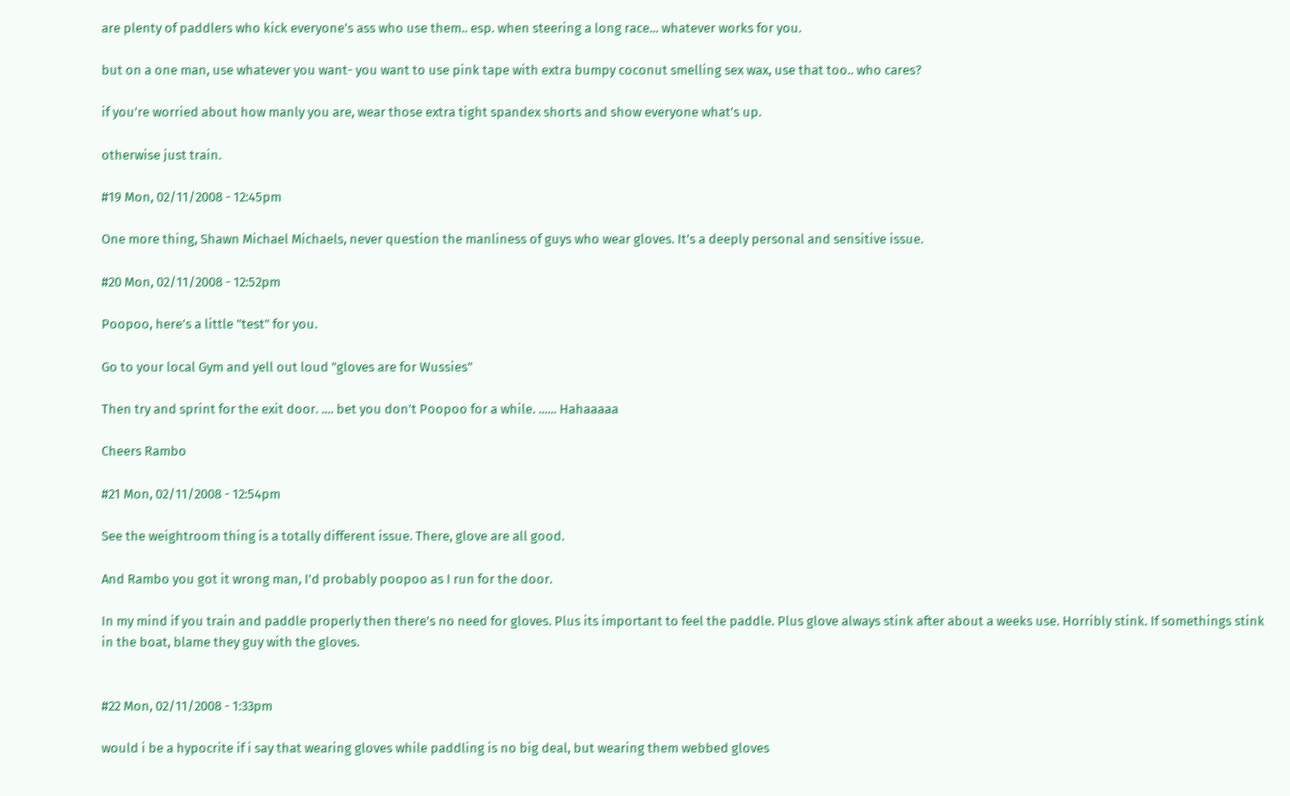are plenty of paddlers who kick everyone's ass who use them.. esp. when steering a long race... whatever works for you.

but on a one man, use whatever you want- you want to use pink tape with extra bumpy coconut smelling sex wax, use that too.. who cares?

if you're worried about how manly you are, wear those extra tight spandex shorts and show everyone what's up.

otherwise just train.

#19 Mon, 02/11/2008 - 12:45pm

One more thing, Shawn Michael Michaels, never question the manliness of guys who wear gloves. It's a deeply personal and sensitive issue.

#20 Mon, 02/11/2008 - 12:52pm

Poopoo, here's a little "test" for you.

Go to your local Gym and yell out loud "gloves are for Wussies"

Then try and sprint for the exit door. .... bet you don't Poopoo for a while. ...... Hahaaaaa

Cheers Rambo

#21 Mon, 02/11/2008 - 12:54pm

See the weightroom thing is a totally different issue. There, glove are all good.

And Rambo you got it wrong man, I'd probably poopoo as I run for the door.

In my mind if you train and paddle properly then there's no need for gloves. Plus its important to feel the paddle. Plus glove always stink after about a weeks use. Horribly stink. If somethings stink in the boat, blame they guy with the gloves.


#22 Mon, 02/11/2008 - 1:33pm

would i be a hypocrite if i say that wearing gloves while paddling is no big deal, but wearing them webbed gloves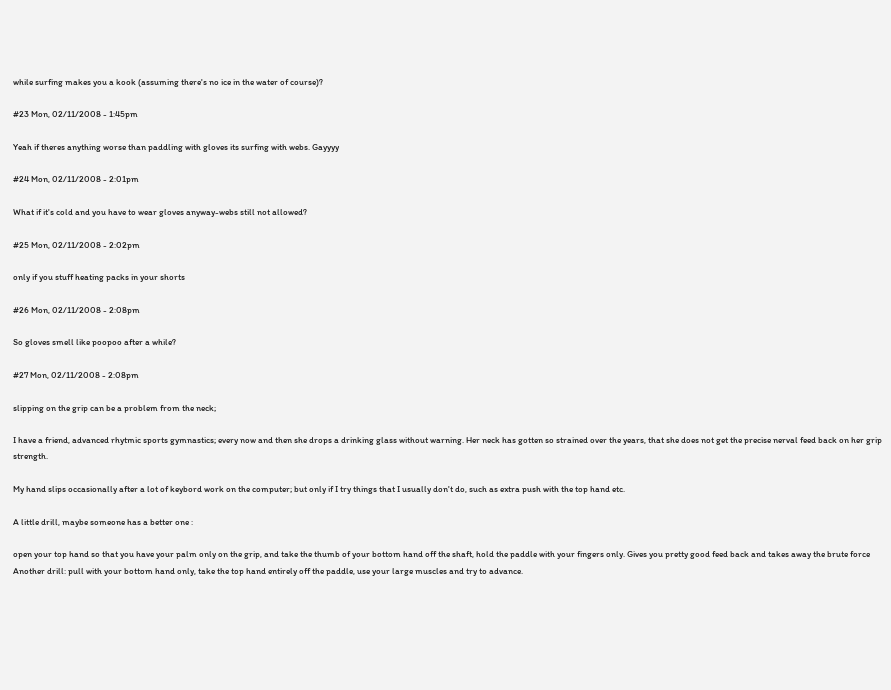while surfing makes you a kook (assuming there's no ice in the water of course)?

#23 Mon, 02/11/2008 - 1:45pm

Yeah if theres anything worse than paddling with gloves its surfing with webs. Gayyyy

#24 Mon, 02/11/2008 - 2:01pm

What if it's cold and you have to wear gloves anyway-webs still not allowed?

#25 Mon, 02/11/2008 - 2:02pm

only if you stuff heating packs in your shorts

#26 Mon, 02/11/2008 - 2:08pm

So gloves smell like poopoo after a while?

#27 Mon, 02/11/2008 - 2:08pm

slipping on the grip can be a problem from the neck;

I have a friend, advanced rhytmic sports gymnastics; every now and then she drops a drinking glass without warning. Her neck has gotten so strained over the years, that she does not get the precise nerval feed back on her grip strength.

My hand slips occasionally after a lot of keybord work on the computer; but only if I try things that I usually don't do, such as extra push with the top hand etc.

A little drill, maybe someone has a better one :

open your top hand so that you have your palm only on the grip, and take the thumb of your bottom hand off the shaft, hold the paddle with your fingers only. Gives you pretty good feed back and takes away the brute force
Another drill: pull with your bottom hand only, take the top hand entirely off the paddle, use your large muscles and try to advance.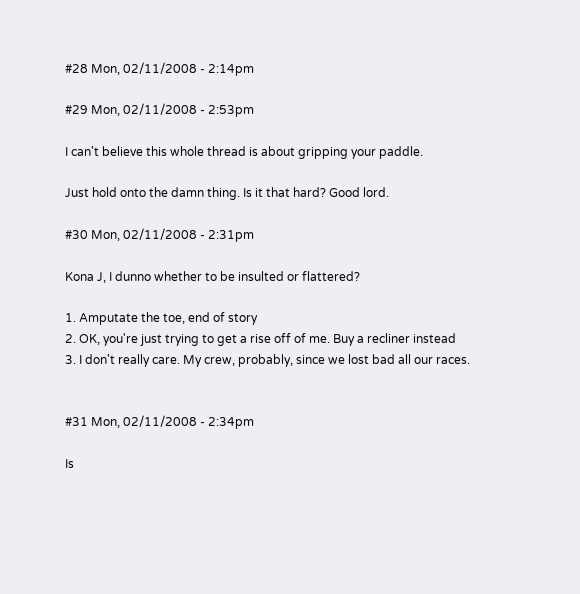#28 Mon, 02/11/2008 - 2:14pm

#29 Mon, 02/11/2008 - 2:53pm

I can't believe this whole thread is about gripping your paddle.

Just hold onto the damn thing. Is it that hard? Good lord.

#30 Mon, 02/11/2008 - 2:31pm

Kona J, I dunno whether to be insulted or flattered?

1. Amputate the toe, end of story
2. OK, you're just trying to get a rise off of me. Buy a recliner instead
3. I don't really care. My crew, probably, since we lost bad all our races.


#31 Mon, 02/11/2008 - 2:34pm

Is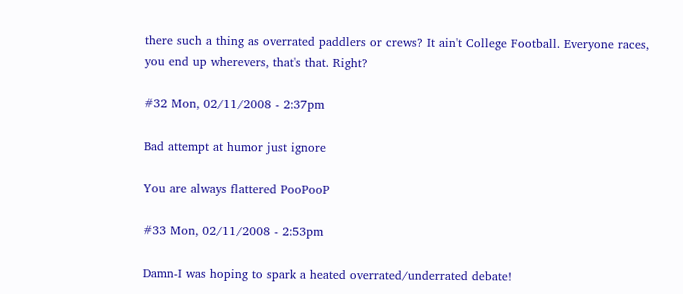there such a thing as overrated paddlers or crews? It ain't College Football. Everyone races, you end up wherevers, that's that. Right?

#32 Mon, 02/11/2008 - 2:37pm

Bad attempt at humor just ignore

You are always flattered PooPooP

#33 Mon, 02/11/2008 - 2:53pm

Damn-I was hoping to spark a heated overrated/underrated debate!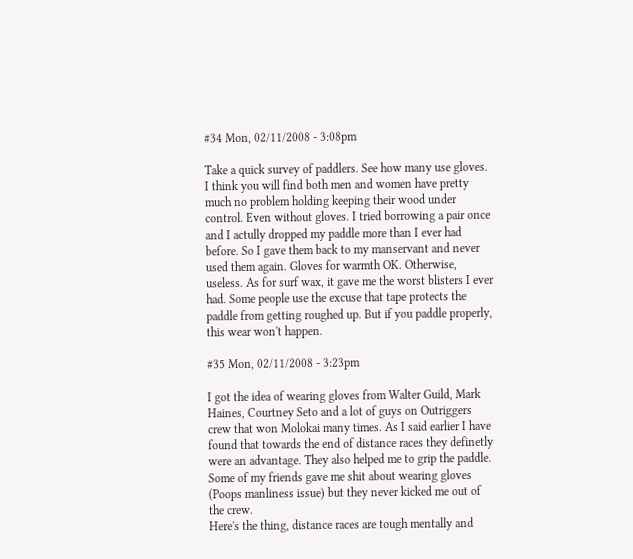#34 Mon, 02/11/2008 - 3:08pm

Take a quick survey of paddlers. See how many use gloves. I think you will find both men and women have pretty much no problem holding keeping their wood under control. Even without gloves. I tried borrowing a pair once and I actully dropped my paddle more than I ever had before. So I gave them back to my manservant and never used them again. Gloves for warmth OK. Otherwise, useless. As for surf wax, it gave me the worst blisters I ever had. Some people use the excuse that tape protects the paddle from getting roughed up. But if you paddle properly, this wear won't happen.

#35 Mon, 02/11/2008 - 3:23pm

I got the idea of wearing gloves from Walter Guild, Mark Haines, Courtney Seto and a lot of guys on Outriggers crew that won Molokai many times. As I said earlier I have found that towards the end of distance races they definetly were an advantage. They also helped me to grip the paddle. Some of my friends gave me shit about wearing gloves (Poops manliness issue) but they never kicked me out of the crew.
Here's the thing, distance races are tough mentally and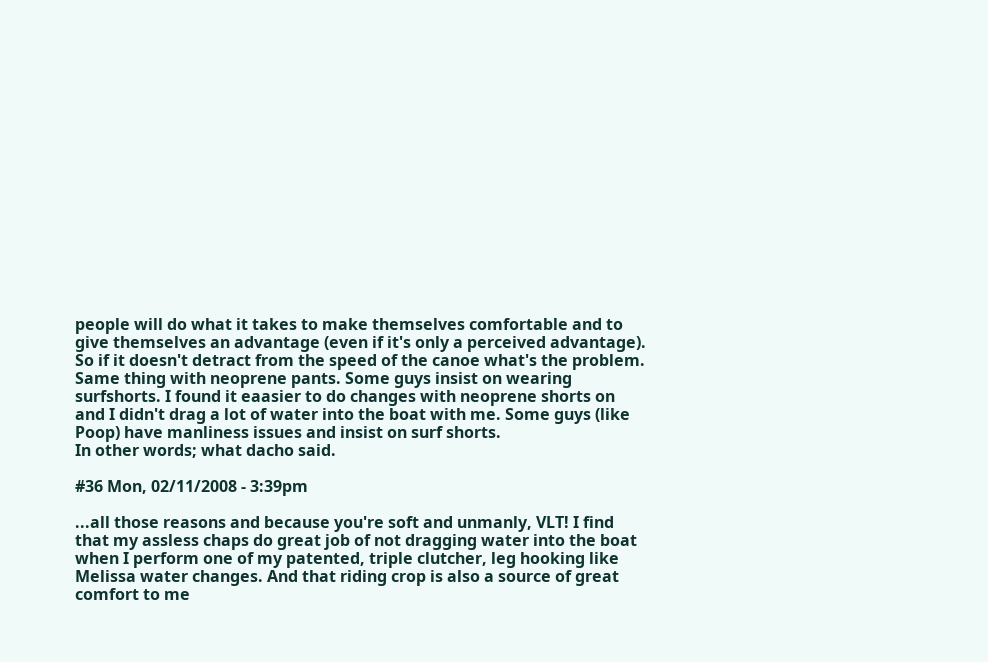people will do what it takes to make themselves comfortable and to give themselves an advantage (even if it's only a perceived advantage). So if it doesn't detract from the speed of the canoe what's the problem.
Same thing with neoprene pants. Some guys insist on wearing surfshorts. I found it eaasier to do changes with neoprene shorts on and I didn't drag a lot of water into the boat with me. Some guys (like Poop) have manliness issues and insist on surf shorts.
In other words; what dacho said.

#36 Mon, 02/11/2008 - 3:39pm

...all those reasons and because you're soft and unmanly, VLT! I find that my assless chaps do great job of not dragging water into the boat when I perform one of my patented, triple clutcher, leg hooking like Melissa water changes. And that riding crop is also a source of great comfort to me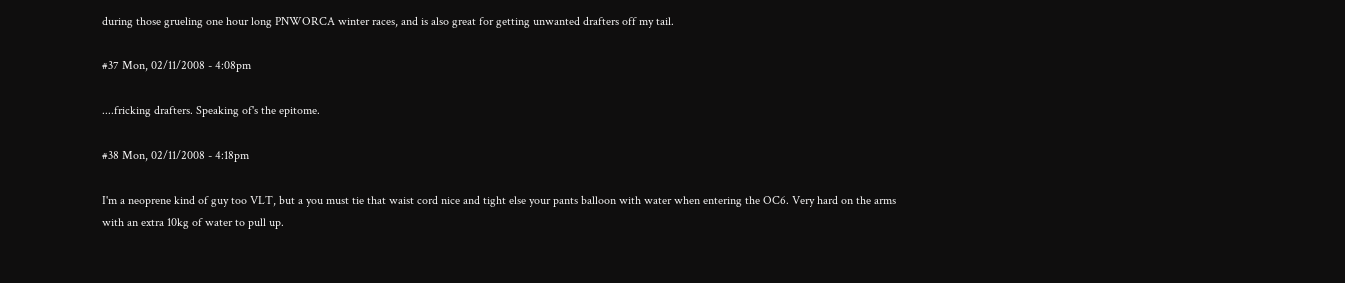during those grueling one hour long PNWORCA winter races, and is also great for getting unwanted drafters off my tail.

#37 Mon, 02/11/2008 - 4:08pm

....fricking drafters. Speaking of's the epitome.

#38 Mon, 02/11/2008 - 4:18pm

I'm a neoprene kind of guy too VLT, but a you must tie that waist cord nice and tight else your pants balloon with water when entering the OC6. Very hard on the arms with an extra 10kg of water to pull up.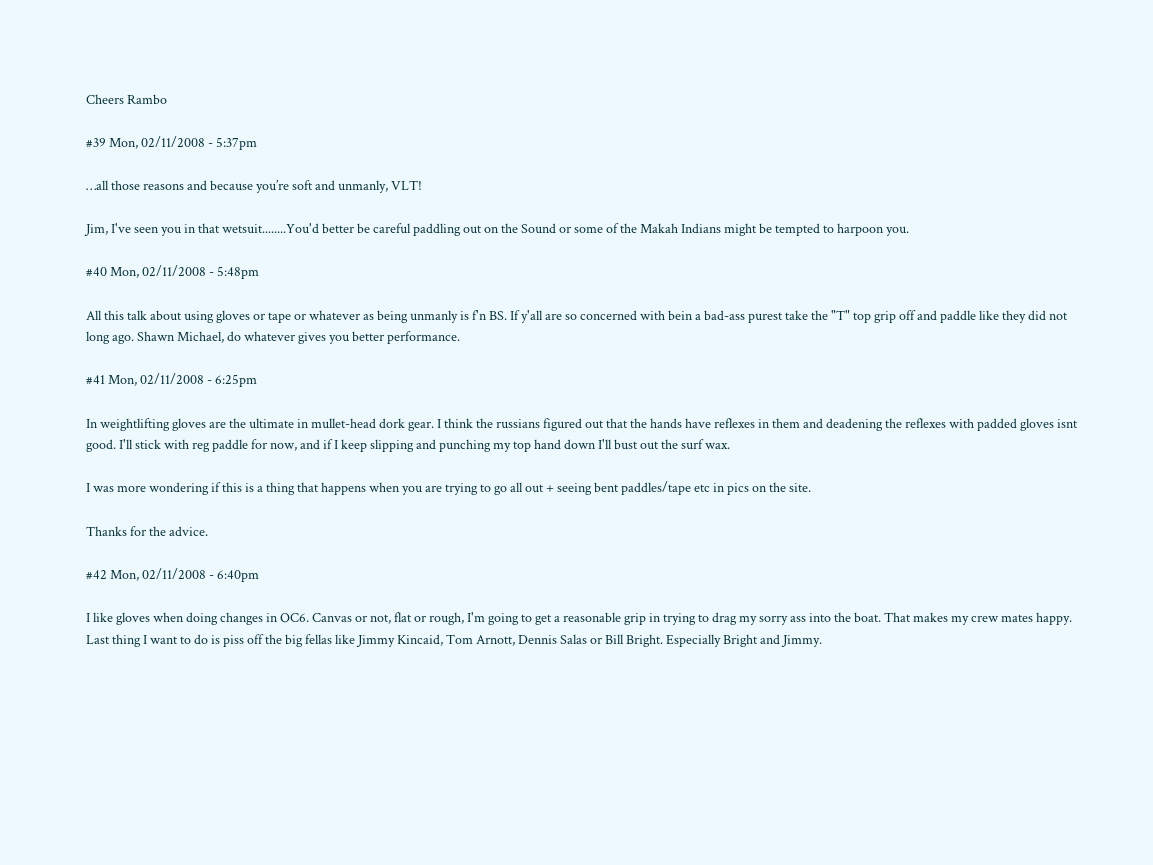Cheers Rambo

#39 Mon, 02/11/2008 - 5:37pm

…all those reasons and because you’re soft and unmanly, VLT!

Jim, I've seen you in that wetsuit........You'd better be careful paddling out on the Sound or some of the Makah Indians might be tempted to harpoon you.

#40 Mon, 02/11/2008 - 5:48pm

All this talk about using gloves or tape or whatever as being unmanly is f'n BS. If y'all are so concerned with bein a bad-ass purest take the "T" top grip off and paddle like they did not long ago. Shawn Michael, do whatever gives you better performance.

#41 Mon, 02/11/2008 - 6:25pm

In weightlifting gloves are the ultimate in mullet-head dork gear. I think the russians figured out that the hands have reflexes in them and deadening the reflexes with padded gloves isnt good. I'll stick with reg paddle for now, and if I keep slipping and punching my top hand down I'll bust out the surf wax.

I was more wondering if this is a thing that happens when you are trying to go all out + seeing bent paddles/tape etc in pics on the site.

Thanks for the advice.

#42 Mon, 02/11/2008 - 6:40pm

I like gloves when doing changes in OC6. Canvas or not, flat or rough, I'm going to get a reasonable grip in trying to drag my sorry ass into the boat. That makes my crew mates happy. Last thing I want to do is piss off the big fellas like Jimmy Kincaid, Tom Arnott, Dennis Salas or Bill Bright. Especially Bright and Jimmy.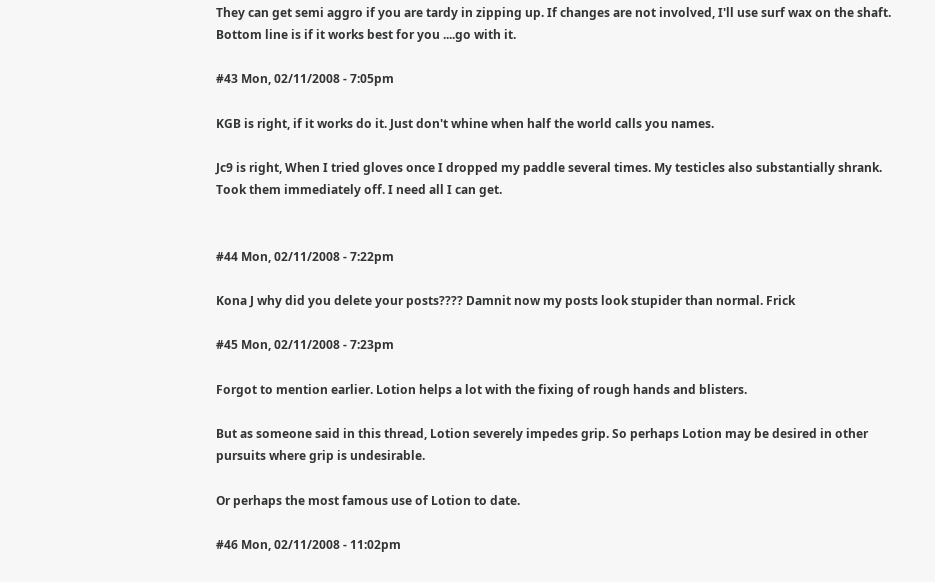They can get semi aggro if you are tardy in zipping up. If changes are not involved, I'll use surf wax on the shaft. Bottom line is if it works best for you ....go with it.

#43 Mon, 02/11/2008 - 7:05pm

KGB is right, if it works do it. Just don't whine when half the world calls you names.

Jc9 is right, When I tried gloves once I dropped my paddle several times. My testicles also substantially shrank. Took them immediately off. I need all I can get.


#44 Mon, 02/11/2008 - 7:22pm

Kona J why did you delete your posts???? Damnit now my posts look stupider than normal. Frick

#45 Mon, 02/11/2008 - 7:23pm

Forgot to mention earlier. Lotion helps a lot with the fixing of rough hands and blisters.

But as someone said in this thread, Lotion severely impedes grip. So perhaps Lotion may be desired in other pursuits where grip is undesirable.

Or perhaps the most famous use of Lotion to date.

#46 Mon, 02/11/2008 - 11:02pm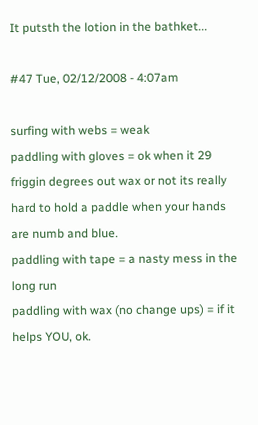It putsth the lotion in the bathket...

#47 Tue, 02/12/2008 - 4:07am

surfing with webs = weak
paddling with gloves = ok when it 29 friggin degrees out wax or not its really hard to hold a paddle when your hands are numb and blue.
paddling with tape = a nasty mess in the long run
paddling with wax (no change ups) = if it helps YOU, ok.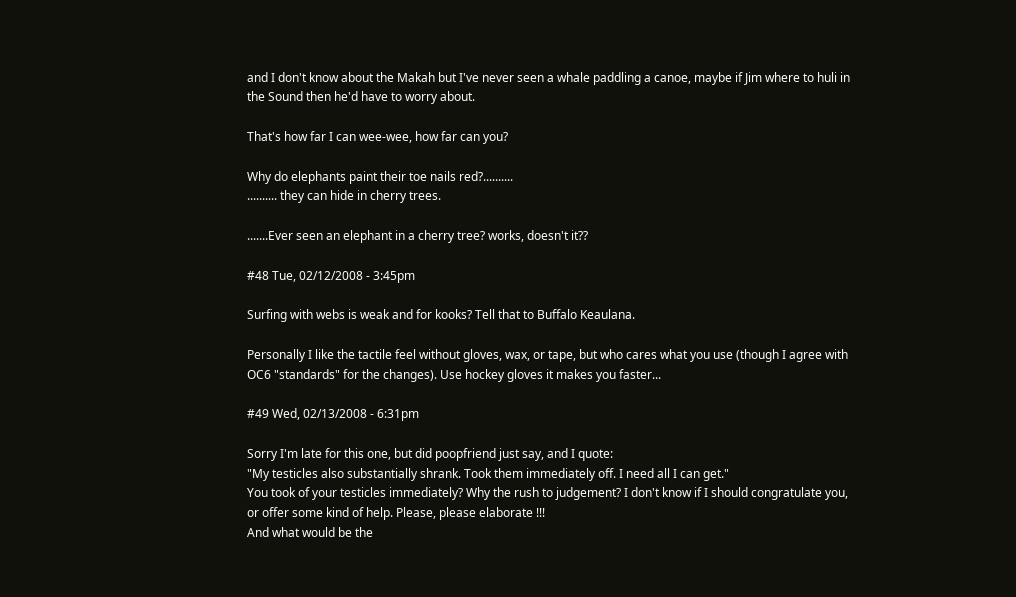and I don't know about the Makah but I've never seen a whale paddling a canoe, maybe if Jim where to huli in the Sound then he'd have to worry about.

That's how far I can wee-wee, how far can you?

Why do elephants paint their toe nails red?..........
.......... they can hide in cherry trees.

.......Ever seen an elephant in a cherry tree? works, doesn't it??

#48 Tue, 02/12/2008 - 3:45pm

Surfing with webs is weak and for kooks? Tell that to Buffalo Keaulana.

Personally I like the tactile feel without gloves, wax, or tape, but who cares what you use (though I agree with OC6 "standards" for the changes). Use hockey gloves it makes you faster...

#49 Wed, 02/13/2008 - 6:31pm

Sorry I'm late for this one, but did poopfriend just say, and I quote:
"My testicles also substantially shrank. Took them immediately off. I need all I can get."
You took of your testicles immediately? Why the rush to judgement? I don't know if I should congratulate you, or offer some kind of help. Please, please elaborate !!!
And what would be the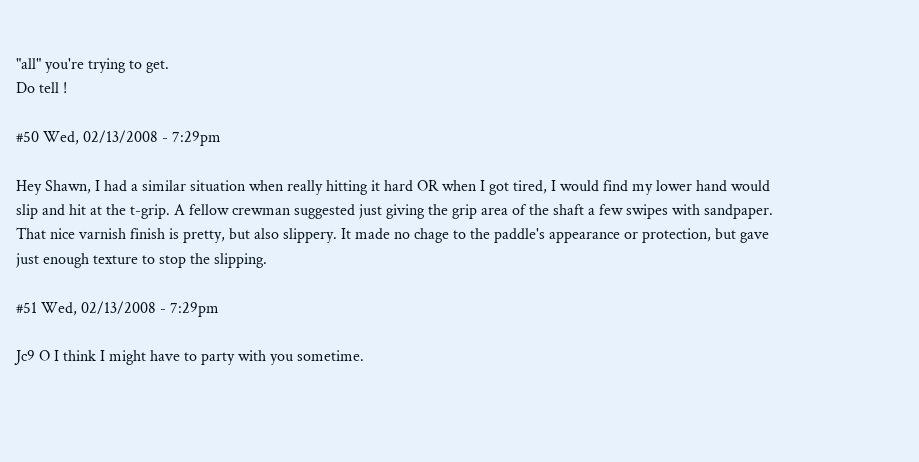"all" you're trying to get.
Do tell !

#50 Wed, 02/13/2008 - 7:29pm

Hey Shawn, I had a similar situation when really hitting it hard OR when I got tired, I would find my lower hand would slip and hit at the t-grip. A fellow crewman suggested just giving the grip area of the shaft a few swipes with sandpaper. That nice varnish finish is pretty, but also slippery. It made no chage to the paddle's appearance or protection, but gave just enough texture to stop the slipping.

#51 Wed, 02/13/2008 - 7:29pm

Jc9 O I think I might have to party with you sometime.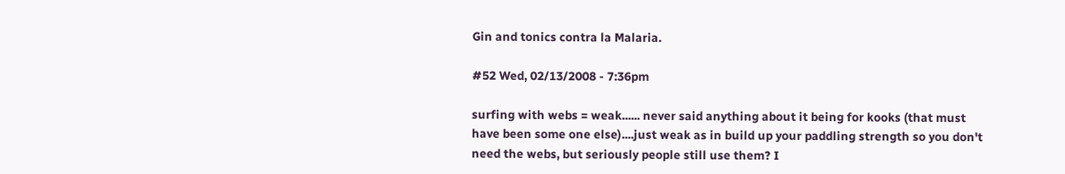Gin and tonics contra la Malaria.

#52 Wed, 02/13/2008 - 7:36pm

surfing with webs = weak...... never said anything about it being for kooks (that must have been some one else)....just weak as in build up your paddling strength so you don't need the webs, but seriously people still use them? I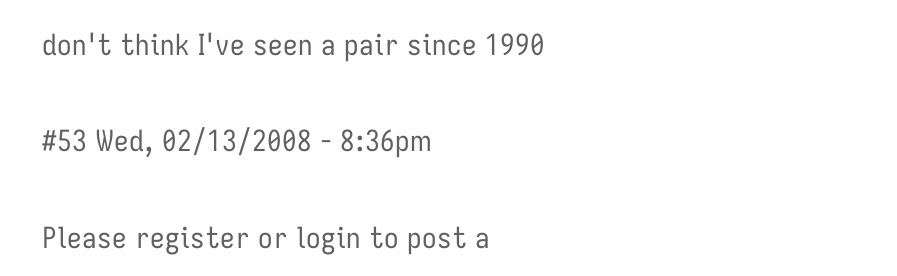don't think I've seen a pair since 1990

#53 Wed, 02/13/2008 - 8:36pm

Please register or login to post a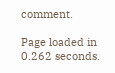comment.

Page loaded in 0.262 seconds.